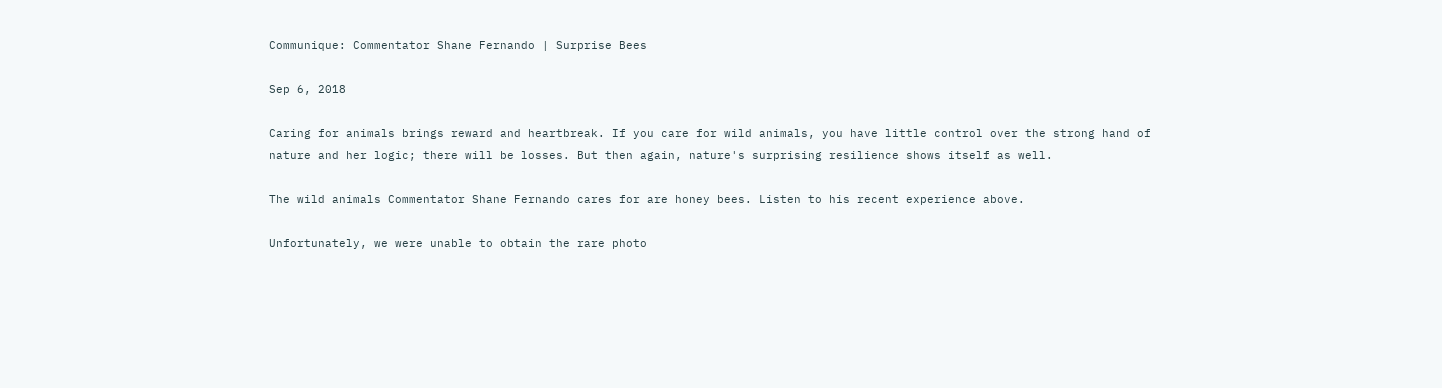Communique: Commentator Shane Fernando | Surprise Bees

Sep 6, 2018

Caring for animals brings reward and heartbreak. If you care for wild animals, you have little control over the strong hand of nature and her logic; there will be losses. But then again, nature's surprising resilience shows itself as well.

The wild animals Commentator Shane Fernando cares for are honey bees. Listen to his recent experience above.

Unfortunately, we were unable to obtain the rare photo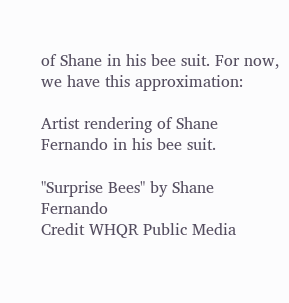of Shane in his bee suit. For now, we have this approximation:

Artist rendering of Shane Fernando in his bee suit.

"Surprise Bees" by Shane Fernando
Credit WHQR Public Media